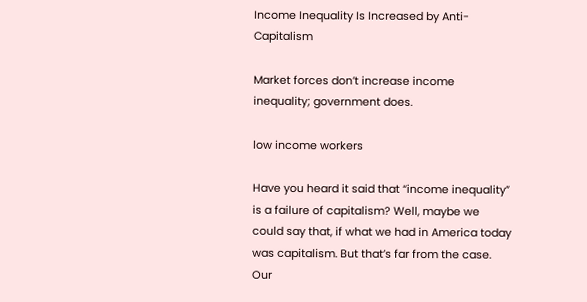Income Inequality Is Increased by Anti-Capitalism

Market forces don’t increase income inequality; government does.

low income workers

Have you heard it said that “income inequality” is a failure of capitalism? Well, maybe we could say that, if what we had in America today was capitalism. But that’s far from the case. Our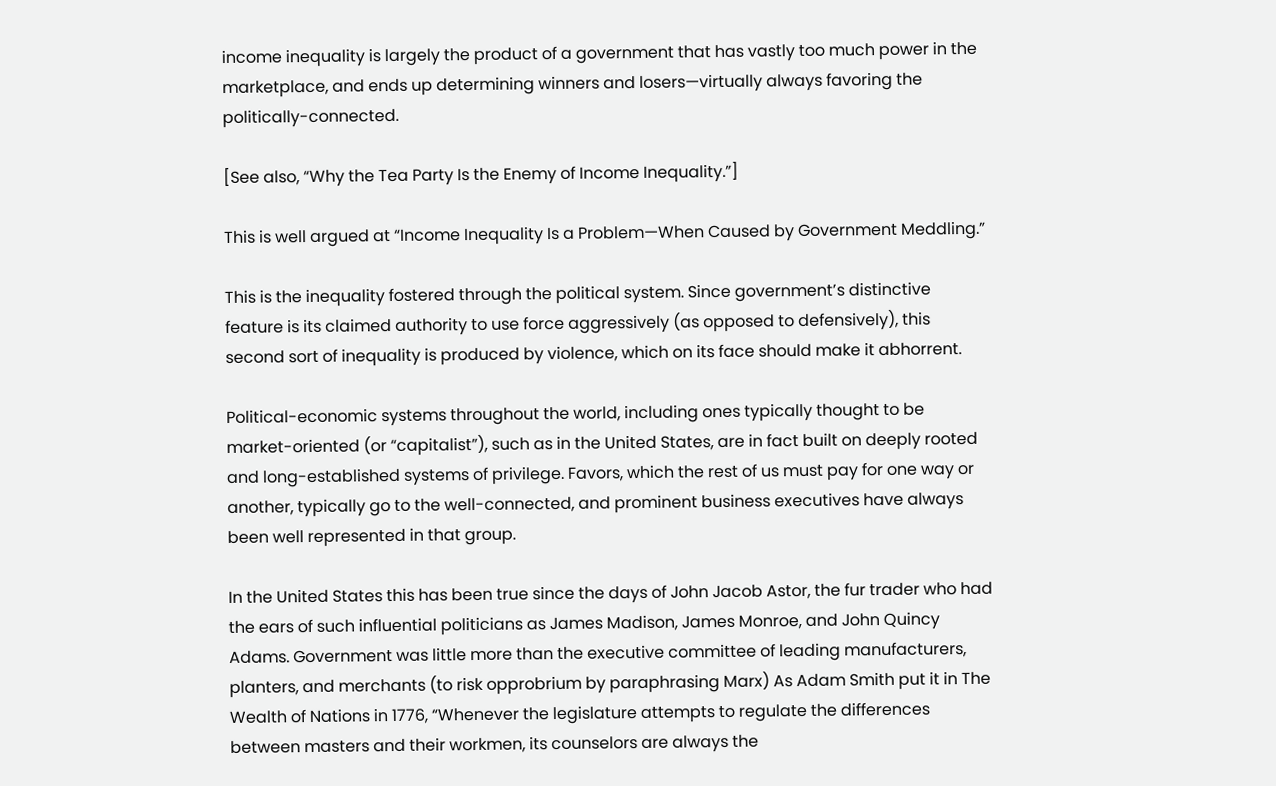income inequality is largely the product of a government that has vastly too much power in the marketplace, and ends up determining winners and losers—virtually always favoring the politically-connected.

[See also, “Why the Tea Party Is the Enemy of Income Inequality.”]

This is well argued at “Income Inequality Is a Problem—When Caused by Government Meddling.”

This is the inequality fostered through the political system. Since government’s distinctive feature is its claimed authority to use force aggressively (as opposed to defensively), this second sort of inequality is produced by violence, which on its face should make it abhorrent.

Political-economic systems throughout the world, including ones typically thought to be market-oriented (or “capitalist”), such as in the United States, are in fact built on deeply rooted and long-established systems of privilege. Favors, which the rest of us must pay for one way or another, typically go to the well-connected, and prominent business executives have always been well represented in that group.

In the United States this has been true since the days of John Jacob Astor, the fur trader who had the ears of such influential politicians as James Madison, James Monroe, and John Quincy Adams. Government was little more than the executive committee of leading manufacturers, planters, and merchants (to risk opprobrium by paraphrasing Marx) As Adam Smith put it in The Wealth of Nations in 1776, “Whenever the legislature attempts to regulate the differences between masters and their workmen, its counselors are always the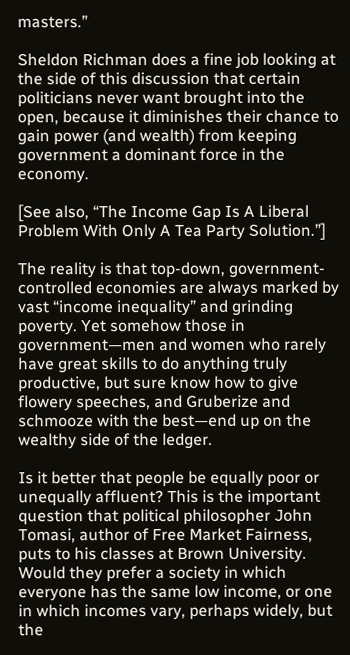masters.”

Sheldon Richman does a fine job looking at the side of this discussion that certain politicians never want brought into the open, because it diminishes their chance to gain power (and wealth) from keeping government a dominant force in the economy.

[See also, “The Income Gap Is A Liberal Problem With Only A Tea Party Solution.”]

The reality is that top-down, government-controlled economies are always marked by vast “income inequality” and grinding poverty. Yet somehow those in government—men and women who rarely have great skills to do anything truly productive, but sure know how to give flowery speeches, and Gruberize and schmooze with the best—end up on the wealthy side of the ledger.

Is it better that people be equally poor or unequally affluent? This is the important question that political philosopher John Tomasi, author of Free Market Fairness, puts to his classes at Brown University. Would they prefer a society in which everyone has the same low income, or one in which incomes vary, perhaps widely, but the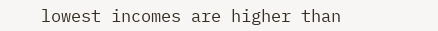lowest incomes are higher than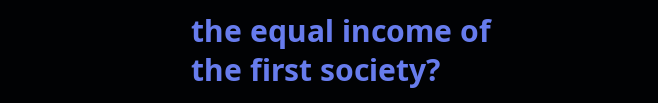the equal income of the first society?